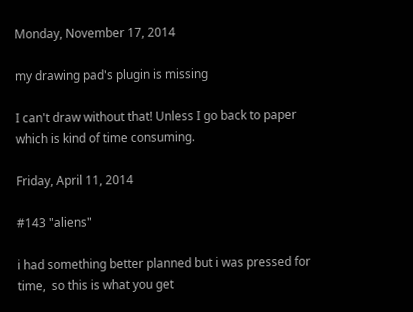Monday, November 17, 2014

my drawing pad's plugin is missing

I can't draw without that! Unless I go back to paper which is kind of time consuming.

Friday, April 11, 2014

#143 "aliens"

i had something better planned but i was pressed for time,  so this is what you get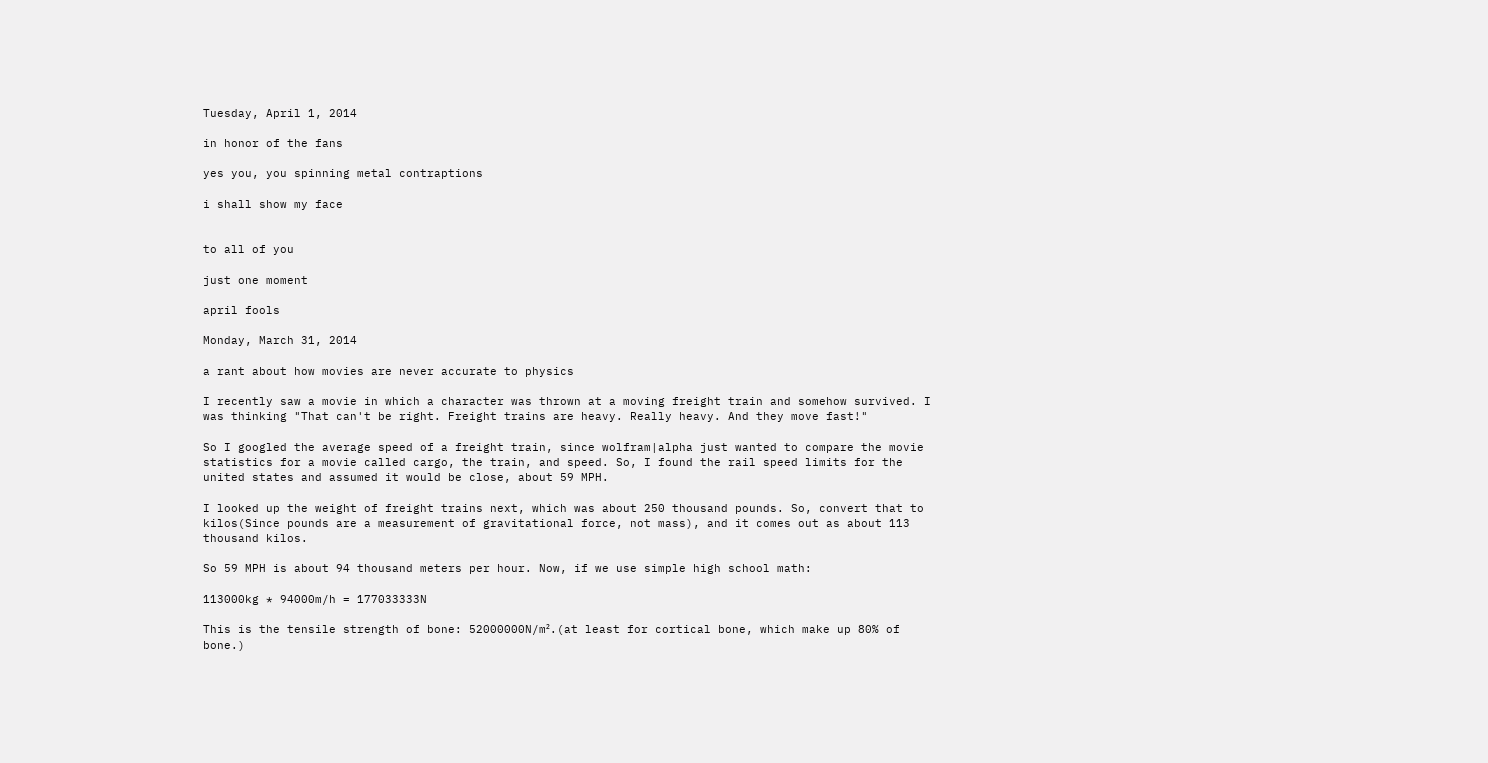Tuesday, April 1, 2014

in honor of the fans

yes you, you spinning metal contraptions

i shall show my face


to all of you

just one moment

april fools

Monday, March 31, 2014

a rant about how movies are never accurate to physics

I recently saw a movie in which a character was thrown at a moving freight train and somehow survived. I was thinking "That can't be right. Freight trains are heavy. Really heavy. And they move fast!"

So I googled the average speed of a freight train, since wolfram|alpha just wanted to compare the movie statistics for a movie called cargo, the train, and speed. So, I found the rail speed limits for the united states and assumed it would be close, about 59 MPH.

I looked up the weight of freight trains next, which was about 250 thousand pounds. So, convert that to kilos(Since pounds are a measurement of gravitational force, not mass), and it comes out as about 113 thousand kilos.

So 59 MPH is about 94 thousand meters per hour. Now, if we use simple high school math:

113000kg * 94000m/h = 177033333N

This is the tensile strength of bone: 52000000N/m².(at least for cortical bone, which make up 80% of bone.)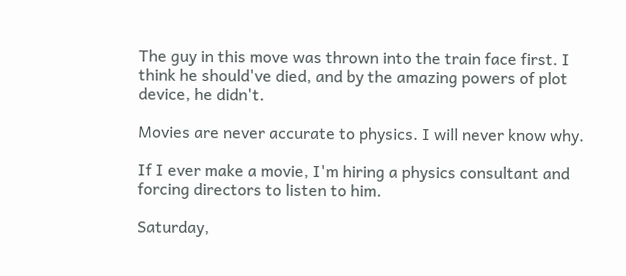The guy in this move was thrown into the train face first. I think he should've died, and by the amazing powers of plot device, he didn't.

Movies are never accurate to physics. I will never know why.

If I ever make a movie, I'm hiring a physics consultant and forcing directors to listen to him.

Saturday,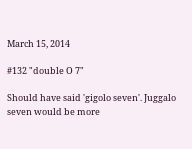March 15, 2014

#132 "double O 7"

Should have said 'gigolo seven'. Juggalo seven would be more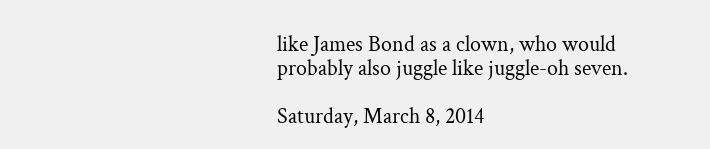like James Bond as a clown, who would probably also juggle like juggle-oh seven.

Saturday, March 8, 2014